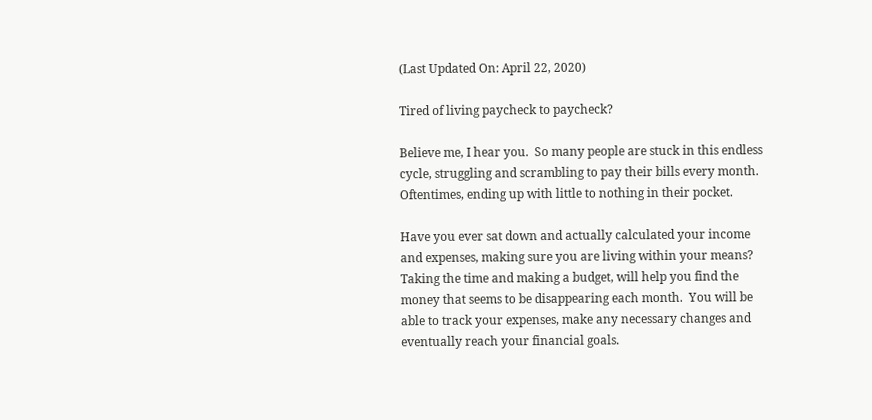(Last Updated On: April 22, 2020)

Tired of living paycheck to paycheck?

Believe me, I hear you.  So many people are stuck in this endless cycle, struggling and scrambling to pay their bills every month.  Oftentimes, ending up with little to nothing in their pocket.

Have you ever sat down and actually calculated your income and expenses, making sure you are living within your means?  Taking the time and making a budget, will help you find the money that seems to be disappearing each month.  You will be able to track your expenses, make any necessary changes and eventually reach your financial goals.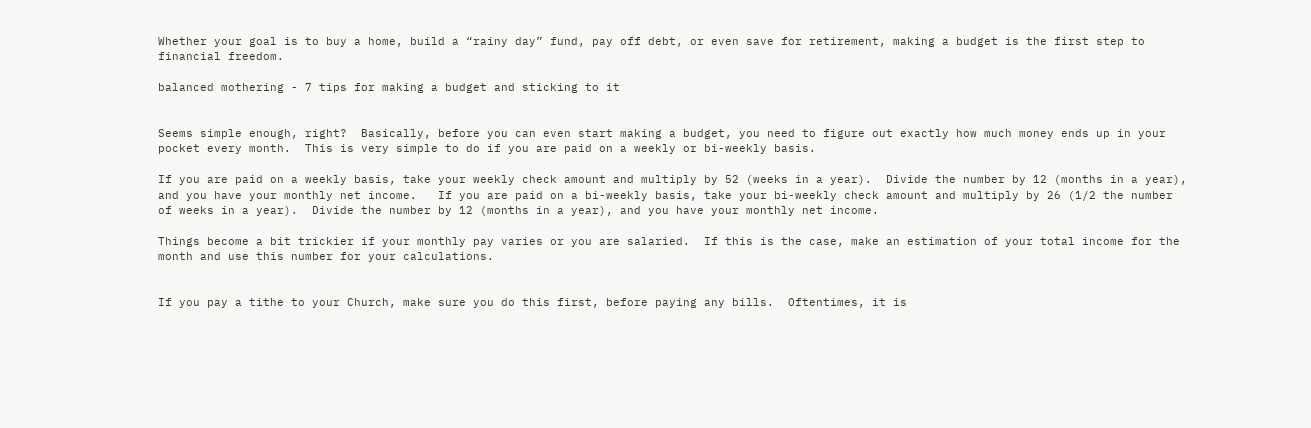Whether your goal is to buy a home, build a “rainy day” fund, pay off debt, or even save for retirement, making a budget is the first step to financial freedom.

balanced mothering - 7 tips for making a budget and sticking to it


Seems simple enough, right?  Basically, before you can even start making a budget, you need to figure out exactly how much money ends up in your pocket every month.  This is very simple to do if you are paid on a weekly or bi-weekly basis.

If you are paid on a weekly basis, take your weekly check amount and multiply by 52 (weeks in a year).  Divide the number by 12 (months in a year), and you have your monthly net income.   If you are paid on a bi-weekly basis, take your bi-weekly check amount and multiply by 26 (1/2 the number of weeks in a year).  Divide the number by 12 (months in a year), and you have your monthly net income.

Things become a bit trickier if your monthly pay varies or you are salaried.  If this is the case, make an estimation of your total income for the month and use this number for your calculations.


If you pay a tithe to your Church, make sure you do this first, before paying any bills.  Oftentimes, it is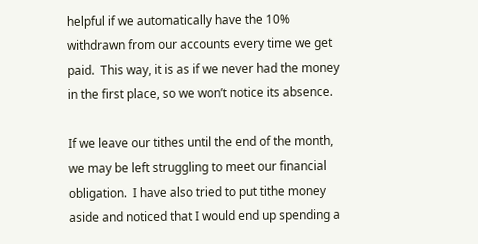helpful if we automatically have the 10% withdrawn from our accounts every time we get paid.  This way, it is as if we never had the money in the first place, so we won’t notice its absence.

If we leave our tithes until the end of the month, we may be left struggling to meet our financial obligation.  I have also tried to put tithe money aside and noticed that I would end up spending a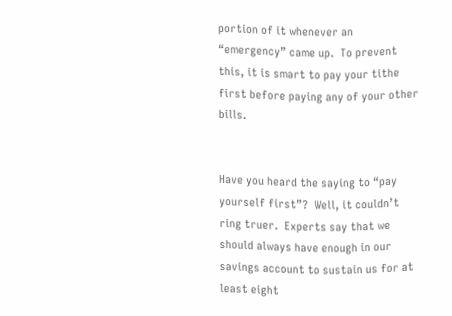portion of it whenever an “emergency” came up.  To prevent this, it is smart to pay your tithe first before paying any of your other bills.


Have you heard the saying to “pay yourself first”?  Well, it couldn’t ring truer.  Experts say that we should always have enough in our savings account to sustain us for at least eight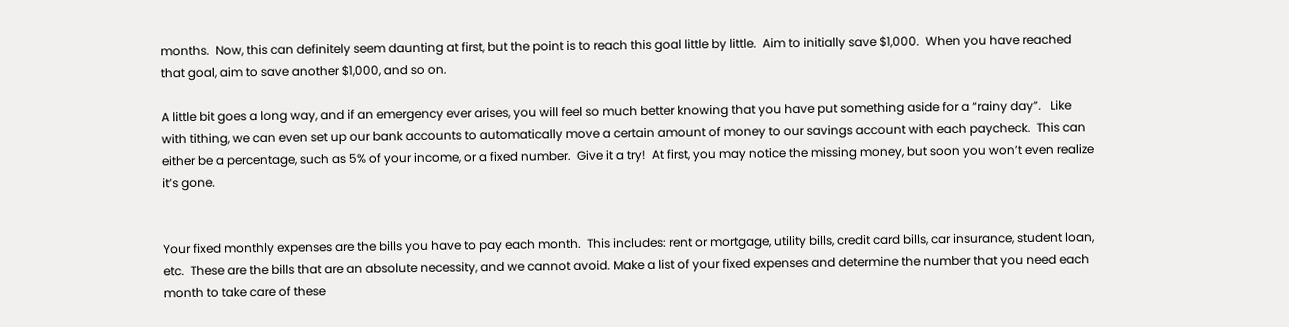months.  Now, this can definitely seem daunting at first, but the point is to reach this goal little by little.  Aim to initially save $1,000.  When you have reached that goal, aim to save another $1,000, and so on.

A little bit goes a long way, and if an emergency ever arises, you will feel so much better knowing that you have put something aside for a “rainy day”.   Like with tithing, we can even set up our bank accounts to automatically move a certain amount of money to our savings account with each paycheck.  This can either be a percentage, such as 5% of your income, or a fixed number.  Give it a try!  At first, you may notice the missing money, but soon you won’t even realize it’s gone.


Your fixed monthly expenses are the bills you have to pay each month.  This includes: rent or mortgage, utility bills, credit card bills, car insurance, student loan, etc.  These are the bills that are an absolute necessity, and we cannot avoid. Make a list of your fixed expenses and determine the number that you need each month to take care of these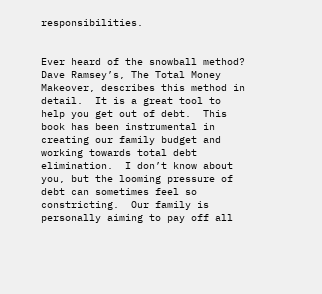responsibilities.


Ever heard of the snowball method?  Dave Ramsey’s, The Total Money Makeover, describes this method in detail.  It is a great tool to help you get out of debt.  This book has been instrumental in creating our family budget and working towards total debt elimination.  I don’t know about you, but the looming pressure of debt can sometimes feel so constricting.  Our family is personally aiming to pay off all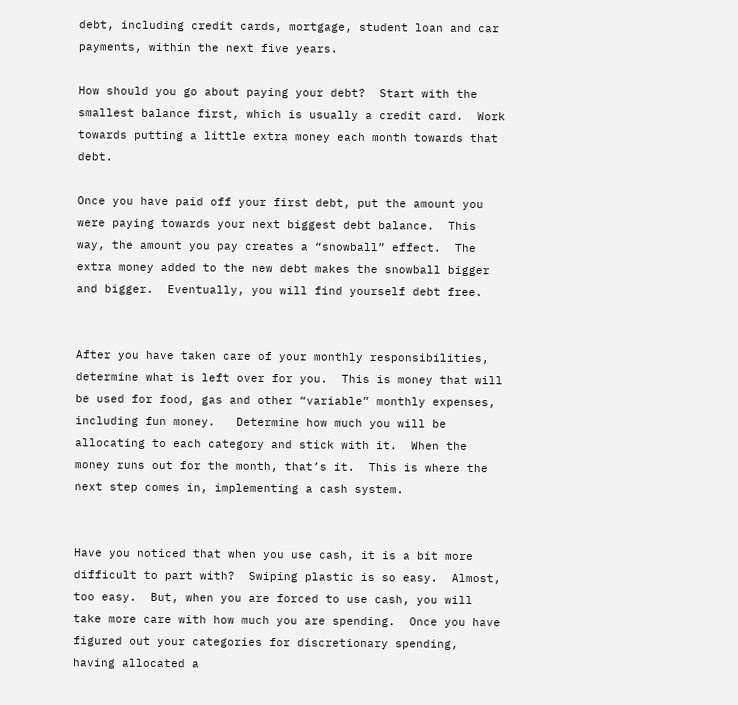debt, including credit cards, mortgage, student loan and car payments, within the next five years.

How should you go about paying your debt?  Start with the smallest balance first, which is usually a credit card.  Work towards putting a little extra money each month towards that debt.

Once you have paid off your first debt, put the amount you were paying towards your next biggest debt balance.  This way, the amount you pay creates a “snowball” effect.  The extra money added to the new debt makes the snowball bigger and bigger.  Eventually, you will find yourself debt free.


After you have taken care of your monthly responsibilities, determine what is left over for you.  This is money that will be used for food, gas and other “variable” monthly expenses, including fun money.   Determine how much you will be allocating to each category and stick with it.  When the money runs out for the month, that’s it.  This is where the next step comes in, implementing a cash system.


Have you noticed that when you use cash, it is a bit more difficult to part with?  Swiping plastic is so easy.  Almost, too easy.  But, when you are forced to use cash, you will take more care with how much you are spending.  Once you have figured out your categories for discretionary spending, having allocated a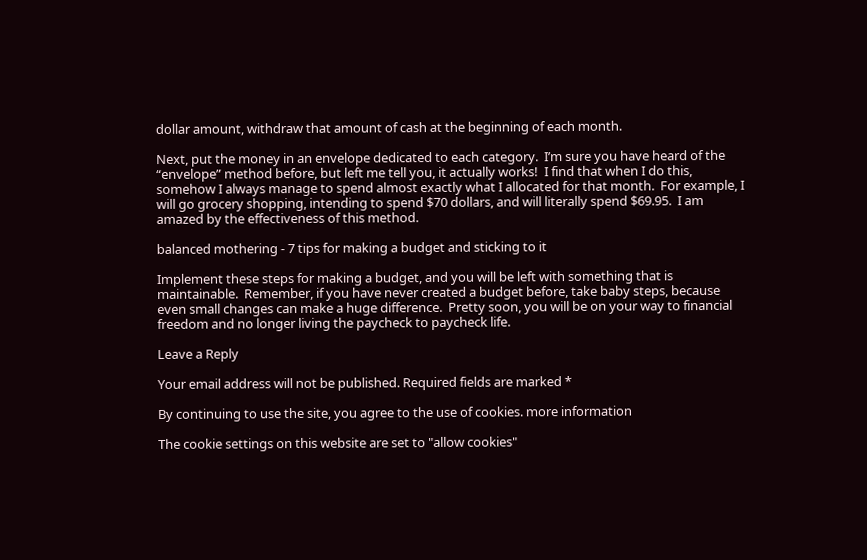dollar amount, withdraw that amount of cash at the beginning of each month.

Next, put the money in an envelope dedicated to each category.  I’m sure you have heard of the “envelope” method before, but left me tell you, it actually works!  I find that when I do this, somehow I always manage to spend almost exactly what I allocated for that month.  For example, I will go grocery shopping, intending to spend $70 dollars, and will literally spend $69.95.  I am amazed by the effectiveness of this method.

balanced mothering - 7 tips for making a budget and sticking to it

Implement these steps for making a budget, and you will be left with something that is maintainable.  Remember, if you have never created a budget before, take baby steps, because even small changes can make a huge difference.  Pretty soon, you will be on your way to financial freedom and no longer living the paycheck to paycheck life.

Leave a Reply

Your email address will not be published. Required fields are marked *

By continuing to use the site, you agree to the use of cookies. more information

The cookie settings on this website are set to "allow cookies"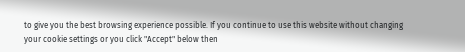to give you the best browsing experience possible. If you continue to use this website without changing your cookie settings or you click "Accept" below then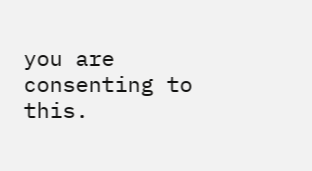you are consenting to this.